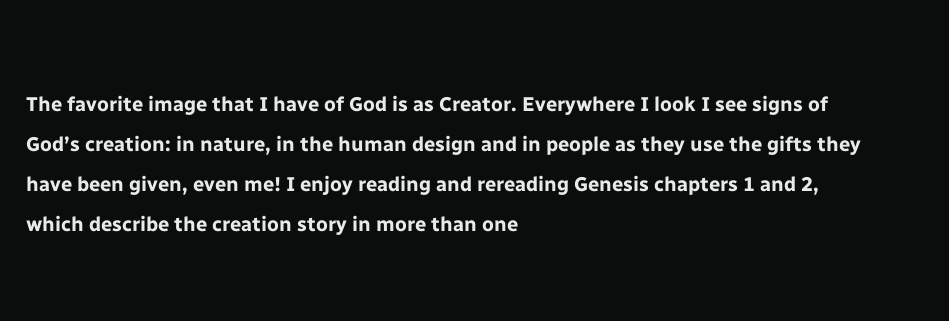The favorite image that I have of God is as Creator. Everywhere I look I see signs of God’s creation: in nature, in the human design and in people as they use the gifts they have been given, even me! I enjoy reading and rereading Genesis chapters 1 and 2, which describe the creation story in more than one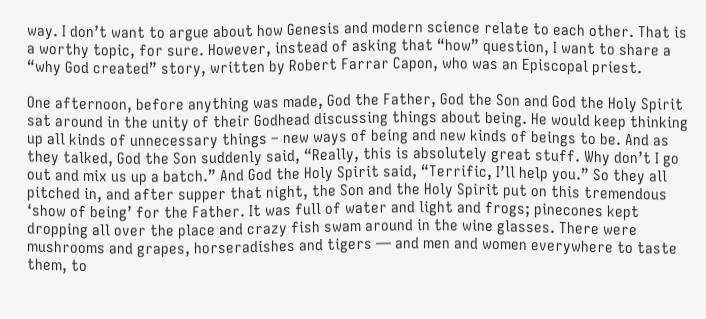way. I don’t want to argue about how Genesis and modern science relate to each other. That is a worthy topic, for sure. However, instead of asking that “how” question, I want to share a “why God created” story, written by Robert Farrar Capon, who was an Episcopal priest.

One afternoon, before anything was made, God the Father, God the Son and God the Holy Spirit sat around in the unity of their Godhead discussing things about being. He would keep thinking up all kinds of unnecessary things – new ways of being and new kinds of beings to be. And as they talked, God the Son suddenly said, “Really, this is absolutely great stuff. Why don’t I go out and mix us up a batch.” And God the Holy Spirit said, “Terrific, I’ll help you.” So they all pitched in, and after supper that night, the Son and the Holy Spirit put on this tremendous ‘show of being’ for the Father. It was full of water and light and frogs; pinecones kept dropping all over the place and crazy fish swam around in the wine glasses. There were mushrooms and grapes, horseradishes and tigers — and men and women everywhere to taste them, to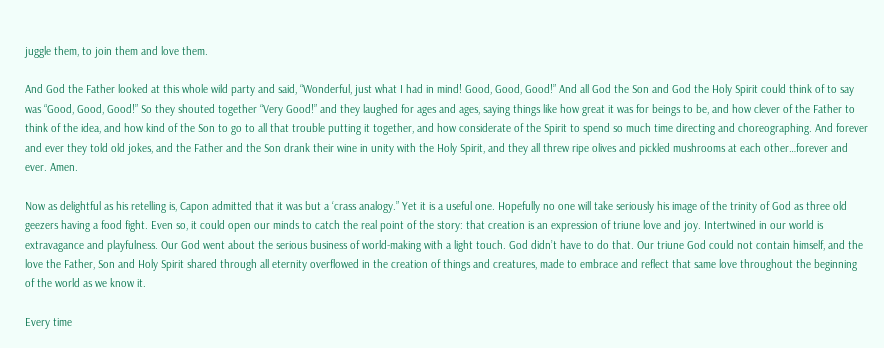juggle them, to join them and love them.

And God the Father looked at this whole wild party and said, “Wonderful, just what I had in mind! Good, Good, Good!” And all God the Son and God the Holy Spirit could think of to say was “Good, Good, Good!” So they shouted together “Very Good!” and they laughed for ages and ages, saying things like how great it was for beings to be, and how clever of the Father to think of the idea, and how kind of the Son to go to all that trouble putting it together, and how considerate of the Spirit to spend so much time directing and choreographing. And forever and ever they told old jokes, and the Father and the Son drank their wine in unity with the Holy Spirit, and they all threw ripe olives and pickled mushrooms at each other…forever and ever. Amen.

Now as delightful as his retelling is, Capon admitted that it was but a ‘crass analogy.” Yet it is a useful one. Hopefully no one will take seriously his image of the trinity of God as three old geezers having a food fight. Even so, it could open our minds to catch the real point of the story: that creation is an expression of triune love and joy. Intertwined in our world is extravagance and playfulness. Our God went about the serious business of world-making with a light touch. God didn’t have to do that. Our triune God could not contain himself, and the love the Father, Son and Holy Spirit shared through all eternity overflowed in the creation of things and creatures, made to embrace and reflect that same love throughout the beginning of the world as we know it.

Every time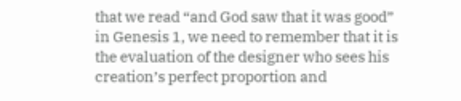that we read “and God saw that it was good” in Genesis 1, we need to remember that it is the evaluation of the designer who sees his creation’s perfect proportion and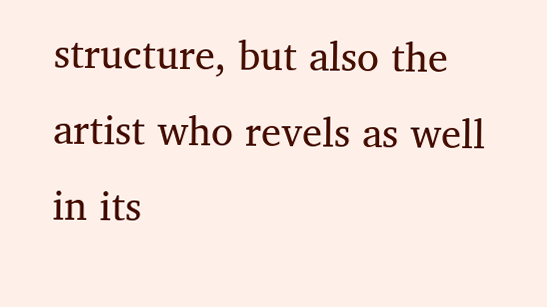structure, but also the artist who revels as well in its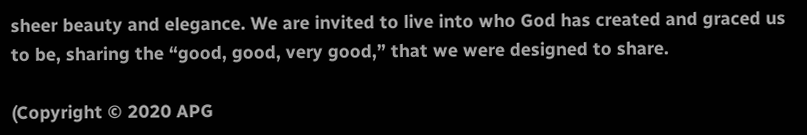sheer beauty and elegance. We are invited to live into who God has created and graced us to be, sharing the “good, good, very good,” that we were designed to share.

(Copyright © 2020 APG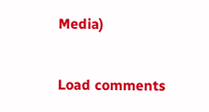Media)

Load comments